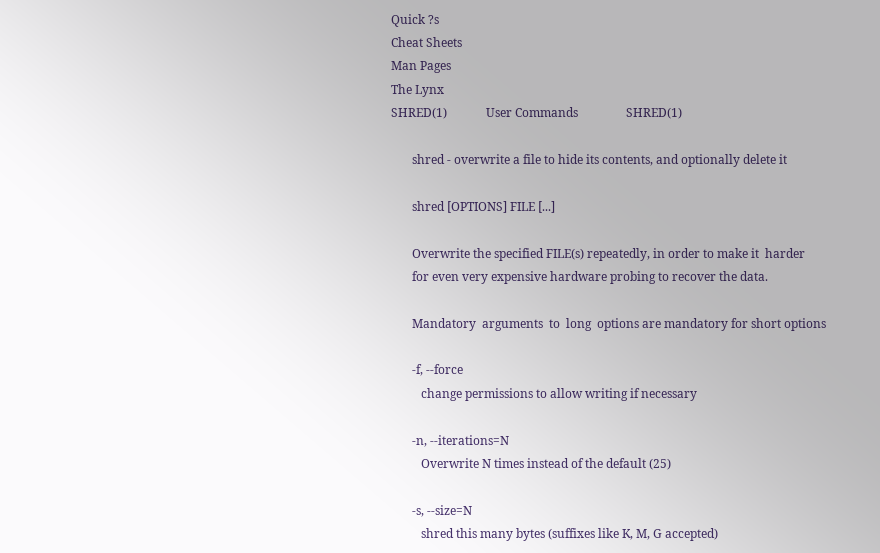Quick ?s
Cheat Sheets
Man Pages
The Lynx
SHRED(1)             User Commands                SHRED(1)

       shred - overwrite a file to hide its contents, and optionally delete it

       shred [OPTIONS] FILE [...]

       Overwrite the specified FILE(s) repeatedly, in order to make it  harder
       for even very expensive hardware probing to recover the data.

       Mandatory  arguments  to  long  options are mandatory for short options

       -f, --force
          change permissions to allow writing if necessary

       -n, --iterations=N
          Overwrite N times instead of the default (25)

       -s, --size=N
          shred this many bytes (suffixes like K, M, G accepted)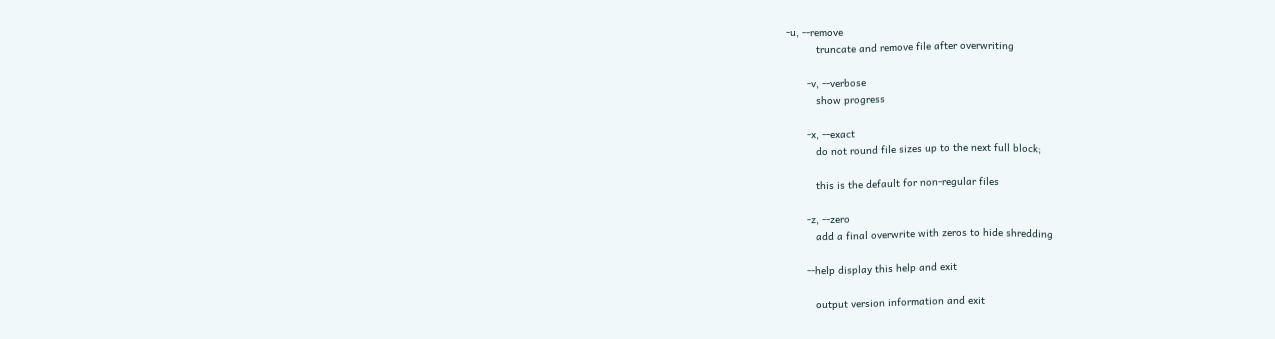-u, --remove
          truncate and remove file after overwriting

       -v, --verbose
          show progress

       -x, --exact
          do not round file sizes up to the next full block;

          this is the default for non-regular files

       -z, --zero
          add a final overwrite with zeros to hide shredding

       --help display this help and exit

          output version information and exit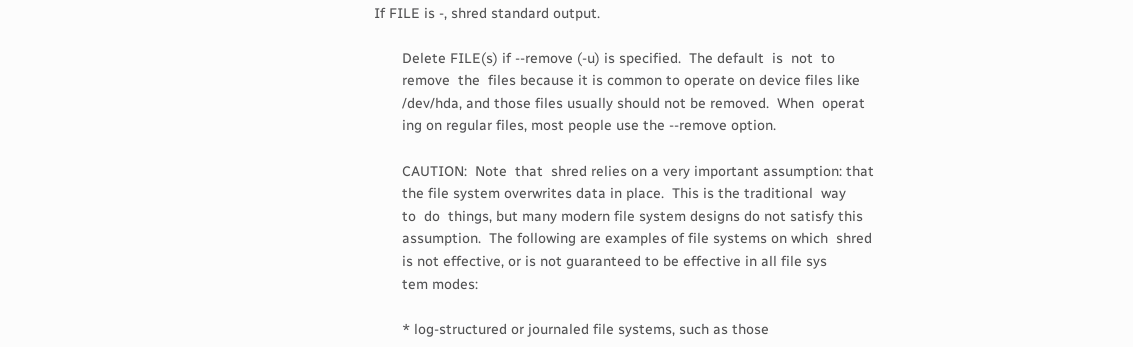If FILE is -, shred standard output.

       Delete FILE(s) if --remove (-u) is specified.  The default  is  not  to
       remove  the  files because it is common to operate on device files like
       /dev/hda, and those files usually should not be removed.  When  operat
       ing on regular files, most people use the --remove option.

       CAUTION:  Note  that  shred relies on a very important assumption: that
       the file system overwrites data in place.  This is the traditional  way
       to  do  things, but many modern file system designs do not satisfy this
       assumption.  The following are examples of file systems on which  shred
       is not effective, or is not guaranteed to be effective in all file sys
       tem modes:

       * log-structured or journaled file systems, such as those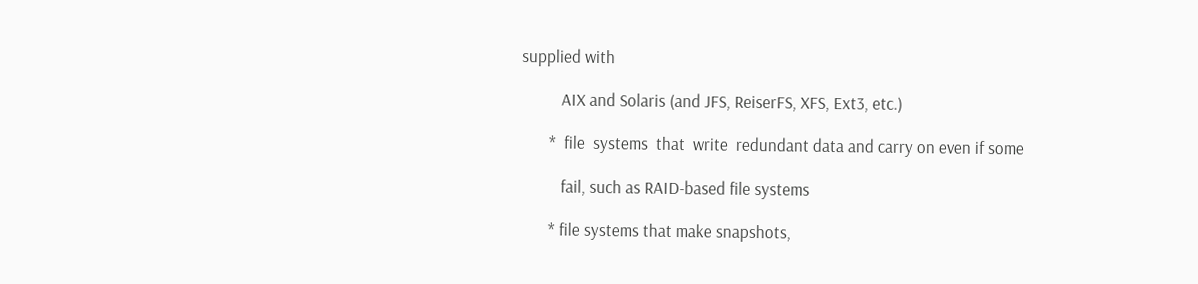supplied with

          AIX and Solaris (and JFS, ReiserFS, XFS, Ext3, etc.)

       *  file  systems  that  write  redundant data and carry on even if some

          fail, such as RAID-based file systems

       * file systems that make snapshots,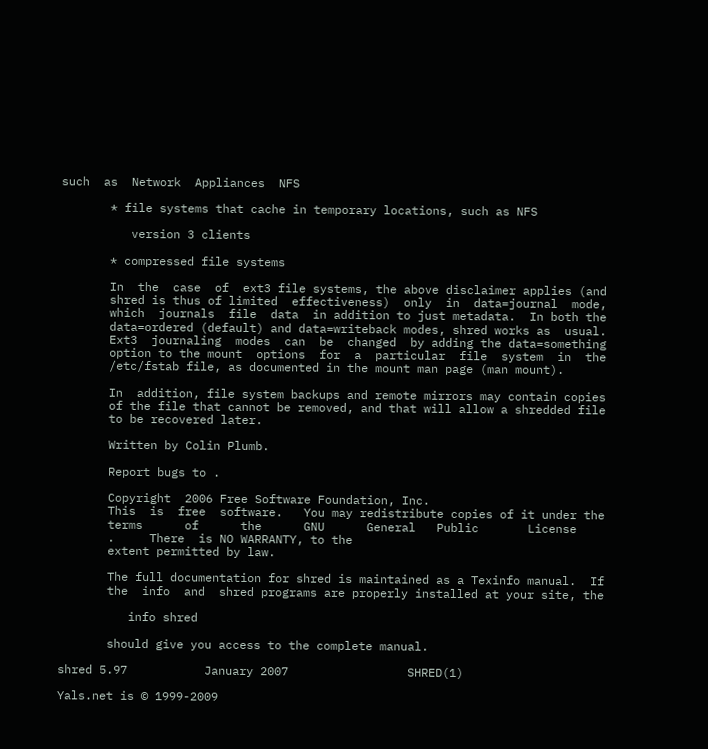such  as  Network  Appliances  NFS

       * file systems that cache in temporary locations, such as NFS

          version 3 clients

       * compressed file systems

       In  the  case  of  ext3 file systems, the above disclaimer applies (and
       shred is thus of limited  effectiveness)  only  in  data=journal  mode,
       which  journals  file  data  in addition to just metadata.  In both the
       data=ordered (default) and data=writeback modes, shred works as  usual.
       Ext3  journaling  modes  can  be  changed  by adding the data=something
       option to the mount  options  for  a  particular  file  system  in  the
       /etc/fstab file, as documented in the mount man page (man mount).

       In  addition, file system backups and remote mirrors may contain copies
       of the file that cannot be removed, and that will allow a shredded file
       to be recovered later.

       Written by Colin Plumb.

       Report bugs to .

       Copyright  2006 Free Software Foundation, Inc.
       This  is  free  software.   You may redistribute copies of it under the
       terms      of      the      GNU      General   Public       License
       .     There  is NO WARRANTY, to the
       extent permitted by law.

       The full documentation for shred is maintained as a Texinfo manual.  If
       the  info  and  shred programs are properly installed at your site, the

          info shred

       should give you access to the complete manual.

shred 5.97           January 2007                 SHRED(1)

Yals.net is © 1999-2009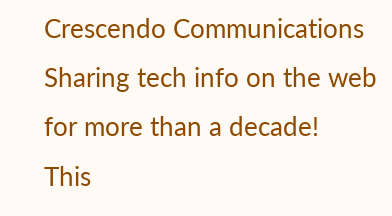Crescendo Communications
Sharing tech info on the web for more than a decade!
This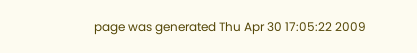page was generated Thu Apr 30 17:05:22 2009